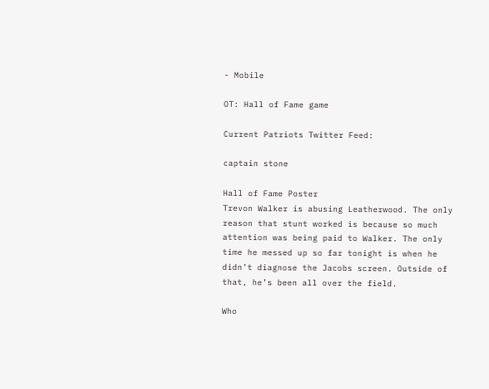- Mobile

OT: Hall of Fame game

Current Patriots Twitter Feed:

captain stone

Hall of Fame Poster
Trevon Walker is abusing Leatherwood. The only reason that stunt worked is because so much attention was being paid to Walker. The only time he messed up so far tonight is when he didn’t diagnose the Jacobs screen. Outside of that, he’s been all over the field.

Who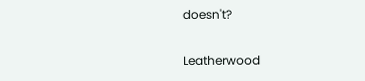doesn't?


Leatherwood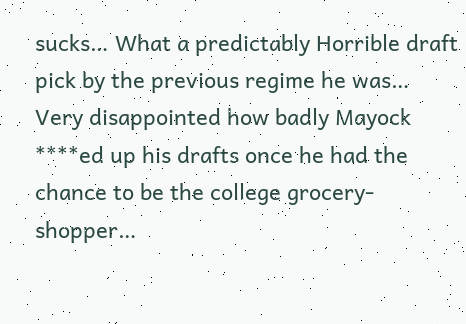sucks… What a predictably Horrible draft pick by the previous regime he was… Very disappointed how badly Mayock ****ed up his drafts once he had the chance to be the college grocery-shopper…